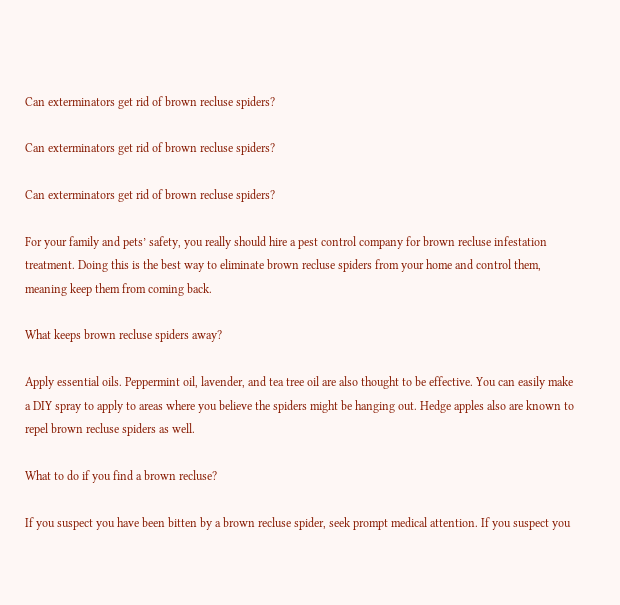Can exterminators get rid of brown recluse spiders?

Can exterminators get rid of brown recluse spiders?

Can exterminators get rid of brown recluse spiders?

For your family and pets’ safety, you really should hire a pest control company for brown recluse infestation treatment. Doing this is the best way to eliminate brown recluse spiders from your home and control them, meaning keep them from coming back.

What keeps brown recluse spiders away?

Apply essential oils. Peppermint oil, lavender, and tea tree oil are also thought to be effective. You can easily make a DIY spray to apply to areas where you believe the spiders might be hanging out. Hedge apples also are known to repel brown recluse spiders as well.

What to do if you find a brown recluse?

If you suspect you have been bitten by a brown recluse spider, seek prompt medical attention. If you suspect you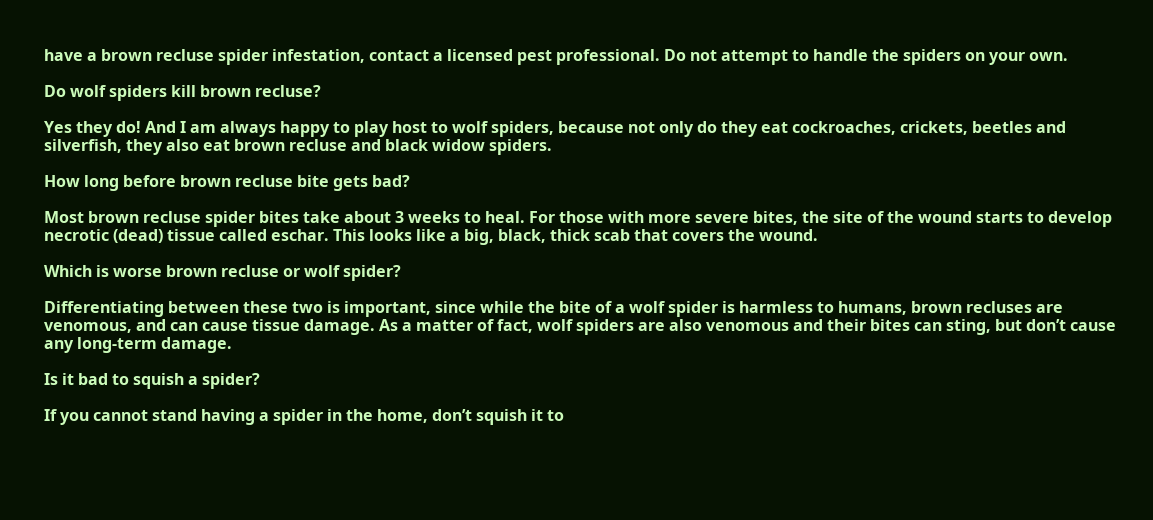have a brown recluse spider infestation, contact a licensed pest professional. Do not attempt to handle the spiders on your own.

Do wolf spiders kill brown recluse?

Yes they do! And I am always happy to play host to wolf spiders, because not only do they eat cockroaches, crickets, beetles and silverfish, they also eat brown recluse and black widow spiders.

How long before brown recluse bite gets bad?

Most brown recluse spider bites take about 3 weeks to heal. For those with more severe bites, the site of the wound starts to develop necrotic (dead) tissue called eschar. This looks like a big, black, thick scab that covers the wound.

Which is worse brown recluse or wolf spider?

Differentiating between these two is important, since while the bite of a wolf spider is harmless to humans, brown recluses are venomous, and can cause tissue damage. As a matter of fact, wolf spiders are also venomous and their bites can sting, but don’t cause any long-term damage.

Is it bad to squish a spider?

If you cannot stand having a spider in the home, don’t squish it to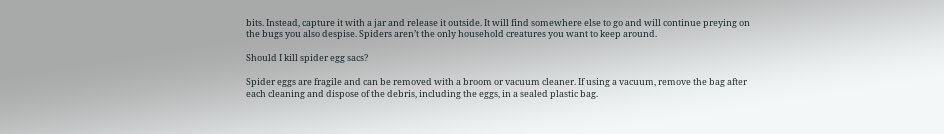bits. Instead, capture it with a jar and release it outside. It will find somewhere else to go and will continue preying on the bugs you also despise. Spiders aren’t the only household creatures you want to keep around.

Should I kill spider egg sacs?

Spider eggs are fragile and can be removed with a broom or vacuum cleaner. If using a vacuum, remove the bag after each cleaning and dispose of the debris, including the eggs, in a sealed plastic bag.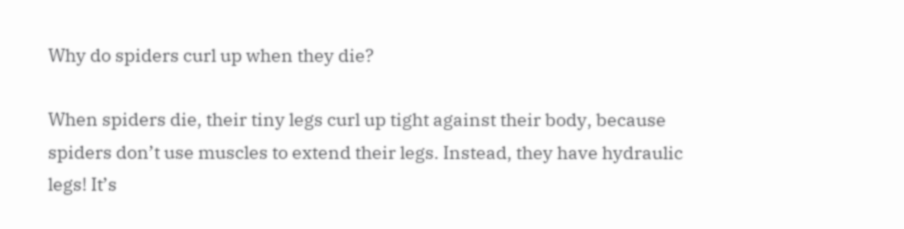Why do spiders curl up when they die?

When spiders die, their tiny legs curl up tight against their body, because spiders don’t use muscles to extend their legs. Instead, they have hydraulic legs! It’s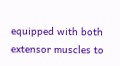equipped with both extensor muscles to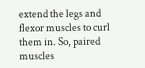extend the legs and flexor muscles to curl them in. So, paired muscles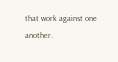that work against one another.